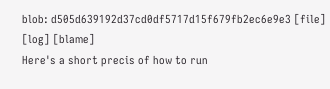blob: d505d639192d37cd0df5717d15f679fb2ec6e9e3 [file] [log] [blame]
Here's a short precis of how to run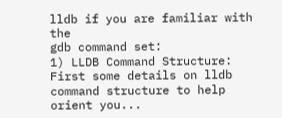lldb if you are familiar with the
gdb command set:
1) LLDB Command Structure:
First some details on lldb command structure to help orient you...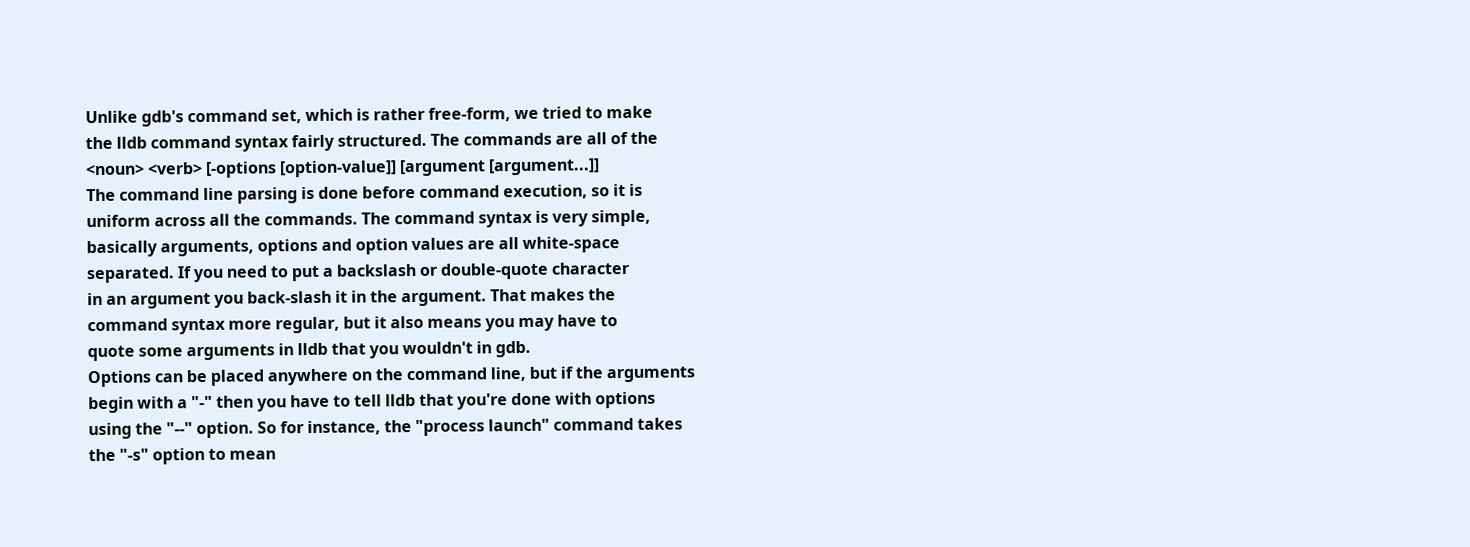Unlike gdb's command set, which is rather free-form, we tried to make
the lldb command syntax fairly structured. The commands are all of the
<noun> <verb> [-options [option-value]] [argument [argument...]]
The command line parsing is done before command execution, so it is
uniform across all the commands. The command syntax is very simple,
basically arguments, options and option values are all white-space
separated. If you need to put a backslash or double-quote character
in an argument you back-slash it in the argument. That makes the
command syntax more regular, but it also means you may have to
quote some arguments in lldb that you wouldn't in gdb.
Options can be placed anywhere on the command line, but if the arguments
begin with a "-" then you have to tell lldb that you're done with options
using the "--" option. So for instance, the "process launch" command takes
the "-s" option to mean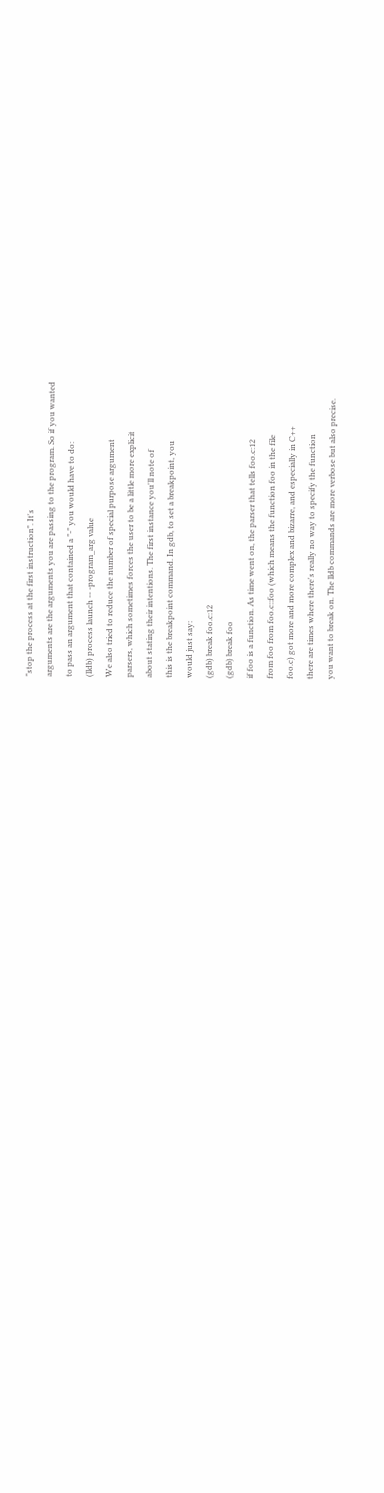"stop the process at the first instruction". It's
arguments are the arguments you are passing to the program. So if you wanted
to pass an argument that contained a "-" you would have to do:
(lldb) process launch -- -program_arg value
We also tried to reduce the number of special purpose argument
parsers, which sometimes forces the user to be a little more explicit
about stating their intentions. The first instance you'll note of
this is the breakpoint command. In gdb, to set a breakpoint, you
would just say:
(gdb) break foo.c:12
(gdb) break foo
if foo is a function. As time went on, the parser that tells foo.c:12
from foo from foo.c::foo (which means the function foo in the file
foo.c) got more and more complex and bizarre, and especially in C++
there are times where there's really no way to specify the function
you want to break on. The lldb commands are more verbose but also precise.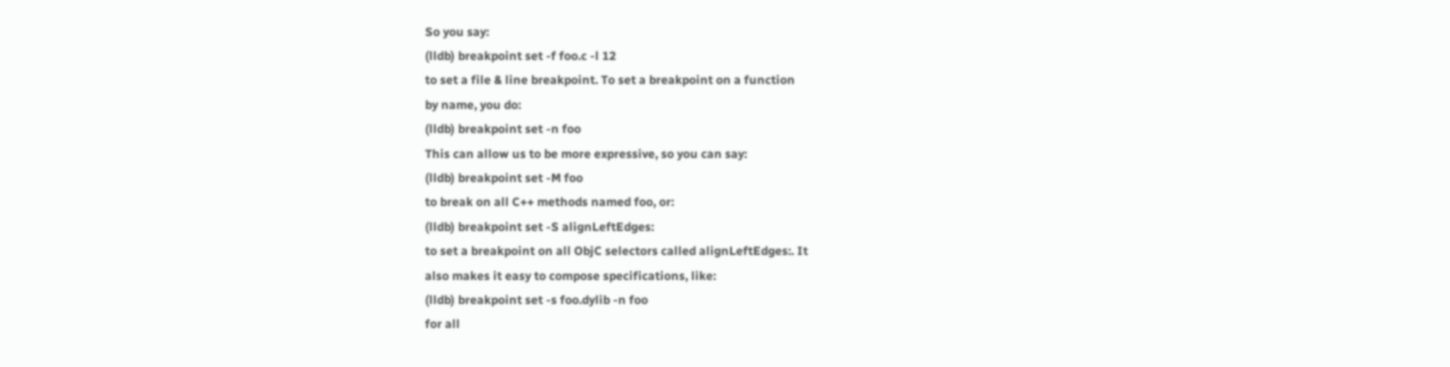So you say:
(lldb) breakpoint set -f foo.c -l 12
to set a file & line breakpoint. To set a breakpoint on a function
by name, you do:
(lldb) breakpoint set -n foo
This can allow us to be more expressive, so you can say:
(lldb) breakpoint set -M foo
to break on all C++ methods named foo, or:
(lldb) breakpoint set -S alignLeftEdges:
to set a breakpoint on all ObjC selectors called alignLeftEdges:. It
also makes it easy to compose specifications, like:
(lldb) breakpoint set -s foo.dylib -n foo
for all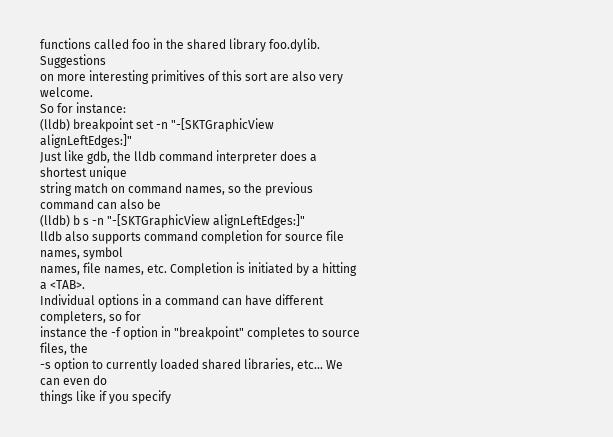functions called foo in the shared library foo.dylib. Suggestions
on more interesting primitives of this sort are also very welcome.
So for instance:
(lldb) breakpoint set -n "-[SKTGraphicView alignLeftEdges:]"
Just like gdb, the lldb command interpreter does a shortest unique
string match on command names, so the previous command can also be
(lldb) b s -n "-[SKTGraphicView alignLeftEdges:]"
lldb also supports command completion for source file names, symbol
names, file names, etc. Completion is initiated by a hitting a <TAB>.
Individual options in a command can have different completers, so for
instance the -f option in "breakpoint" completes to source files, the
-s option to currently loaded shared libraries, etc... We can even do
things like if you specify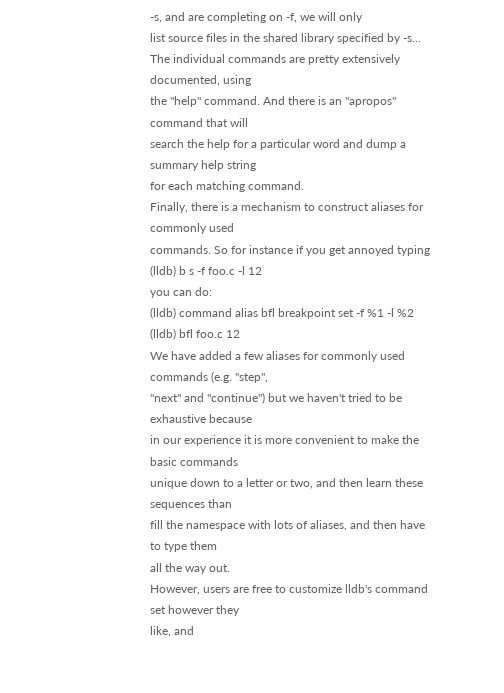-s, and are completing on -f, we will only
list source files in the shared library specified by -s...
The individual commands are pretty extensively documented, using
the "help" command. And there is an "apropos" command that will
search the help for a particular word and dump a summary help string
for each matching command.
Finally, there is a mechanism to construct aliases for commonly used
commands. So for instance if you get annoyed typing
(lldb) b s -f foo.c -l 12
you can do:
(lldb) command alias bfl breakpoint set -f %1 -l %2
(lldb) bfl foo.c 12
We have added a few aliases for commonly used commands (e.g. "step",
"next" and "continue") but we haven't tried to be exhaustive because
in our experience it is more convenient to make the basic commands
unique down to a letter or two, and then learn these sequences than
fill the namespace with lots of aliases, and then have to type them
all the way out.
However, users are free to customize lldb's command set however they
like, and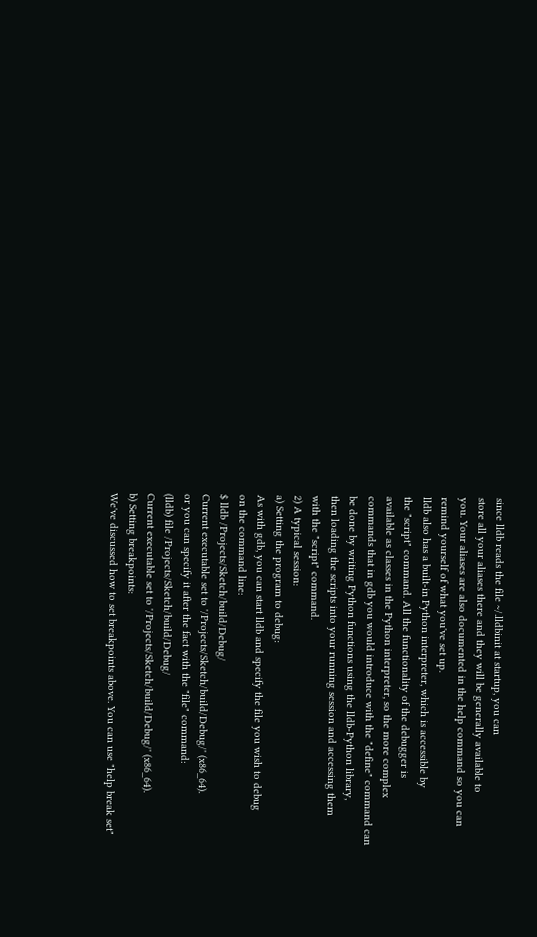since lldb reads the file ~/.lldbinit at startup, you can
store all your aliases there and they will be generally available to
you. Your aliases are also documented in the help command so you can
remind yourself of what you've set up.
lldb also has a built-in Python interpreter, which is accessible by
the "script" command. All the functionality of the debugger is
available as classes in the Python interpreter, so the more complex
commands that in gdb you would introduce with the "define" command can
be done by writing Python functions using the lldb-Python library,
then loading the scripts into your running session and accessing them
with the "script" command.
2) A typical session:
a) Setting the program to debug:
As with gdb, you can start lldb and specify the file you wish to debug
on the command line:
$ lldb /Projects/Sketch/build/Debug/
Current executable set to '/Projects/Sketch/build/Debug/' (x86_64).
or you can specify it after the fact with the "file" command:
(lldb) file /Projects/Sketch/build/Debug/
Current executable set to '/Projects/Sketch/build/Debug/' (x86_64).
b) Setting breakpoints:
We've discussed how to set breakpoints above. You can use "help break set"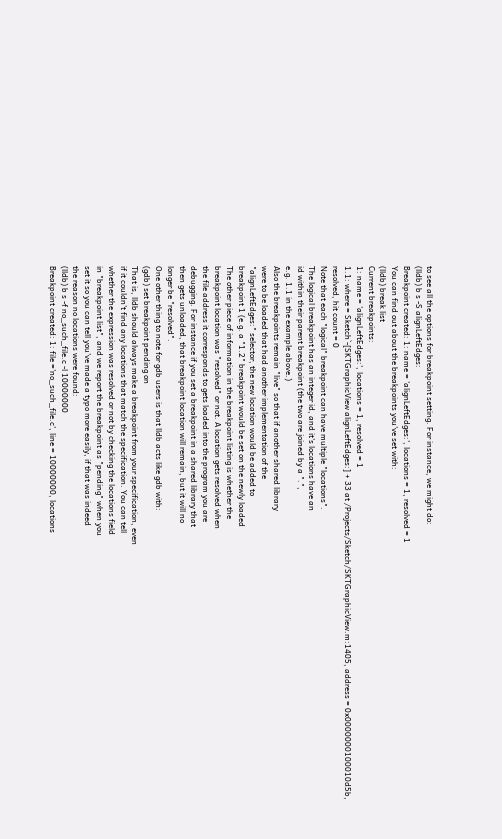to see all the options for breakpoint setting. For instance, we might do:
(lldb) b s -S alignLeftEdges:
Breakpoint created: 1: name = 'alignLeftEdges:', locations = 1, resolved = 1
You can find out about the breakpoints you've set with:
(lldb) break list
Current breakpoints:
1: name = 'alignLeftEdges:', locations = 1, resolved = 1
1.1: where = Sketch`-[SKTGraphicView alignLeftEdges:] + 33 at /Projects/Sketch/SKTGraphicView.m:1405, address = 0x0000000100010d5b, resolved, hit count = 0
Note that each "logical" breakpoint can have multiple "locations".
The logical breakpoint has an integer id, and it's locations have an
id within their parent breakpoint (the two are joined by a ".",
e.g. 1.1 in the example above.)
Also the breakpoints remain "live" so that if another shared library
were to be loaded that had another implementation of the
"alignLeftEdges:" selector, the new location would be added to
breakpoint 1 (e.g. a "1.2" breakpoint would be set on the newly loaded
The other piece of information in the breakpoint listing is whether the
breakpoint location was "resolved" or not. A location gets resolved when
the file address it corresponds to gets loaded into the program you are
debugging. For instance if you set a breakpoint in a shared library that
then gets unloaded, that breakpoint location will remain, but it will no
longer be "resolved".
One other thing to note for gdb users is that lldb acts like gdb with:
(gdb) set breakpoint pending on
That is, lldb should always make a breakpoint from your specification, even
if it couldn't find any locations that match the specification. You can tell
whether the expression was resolved or not by checking the locations field
in "breakpoint list", and we report the breakpoint as "pending" when you
set it so you can tell you've made a typo more easily, if that was indeed
the reason no locations were found:
(lldb) b s -f no_such_file.c -l 10000000
Breakpoint created: 1: file ='no_such_file.c', line = 10000000, locations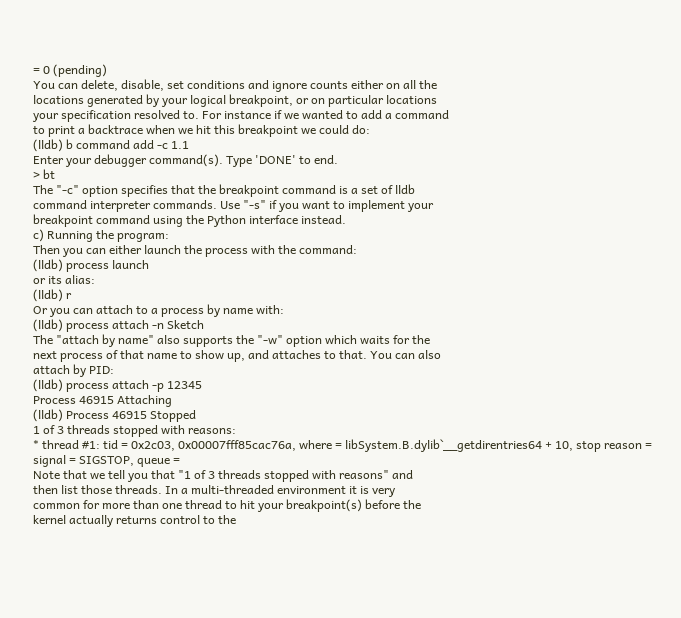= 0 (pending)
You can delete, disable, set conditions and ignore counts either on all the
locations generated by your logical breakpoint, or on particular locations
your specification resolved to. For instance if we wanted to add a command
to print a backtrace when we hit this breakpoint we could do:
(lldb) b command add -c 1.1
Enter your debugger command(s). Type 'DONE' to end.
> bt
The "-c" option specifies that the breakpoint command is a set of lldb
command interpreter commands. Use "-s" if you want to implement your
breakpoint command using the Python interface instead.
c) Running the program:
Then you can either launch the process with the command:
(lldb) process launch
or its alias:
(lldb) r
Or you can attach to a process by name with:
(lldb) process attach -n Sketch
The "attach by name" also supports the "-w" option which waits for the
next process of that name to show up, and attaches to that. You can also
attach by PID:
(lldb) process attach -p 12345
Process 46915 Attaching
(lldb) Process 46915 Stopped
1 of 3 threads stopped with reasons:
* thread #1: tid = 0x2c03, 0x00007fff85cac76a, where = libSystem.B.dylib`__getdirentries64 + 10, stop reason = signal = SIGSTOP, queue =
Note that we tell you that "1 of 3 threads stopped with reasons" and
then list those threads. In a multi-threaded environment it is very
common for more than one thread to hit your breakpoint(s) before the
kernel actually returns control to the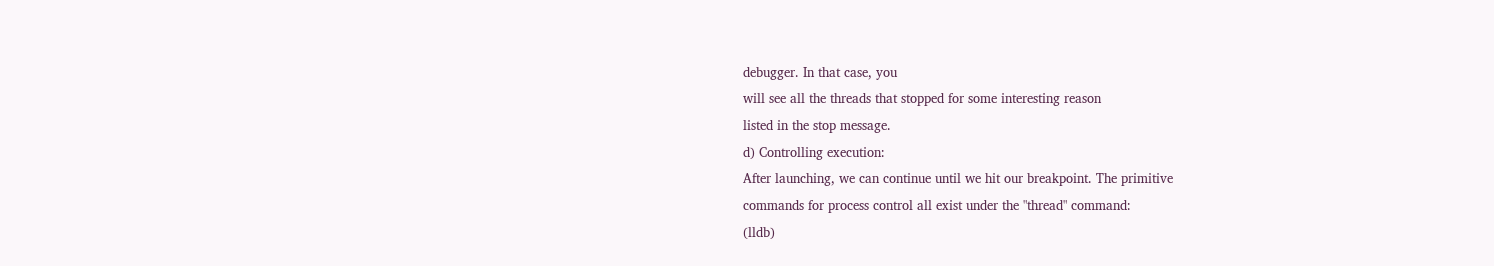debugger. In that case, you
will see all the threads that stopped for some interesting reason
listed in the stop message.
d) Controlling execution:
After launching, we can continue until we hit our breakpoint. The primitive
commands for process control all exist under the "thread" command:
(lldb)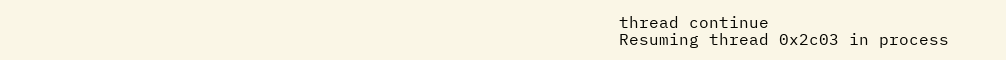thread continue
Resuming thread 0x2c03 in process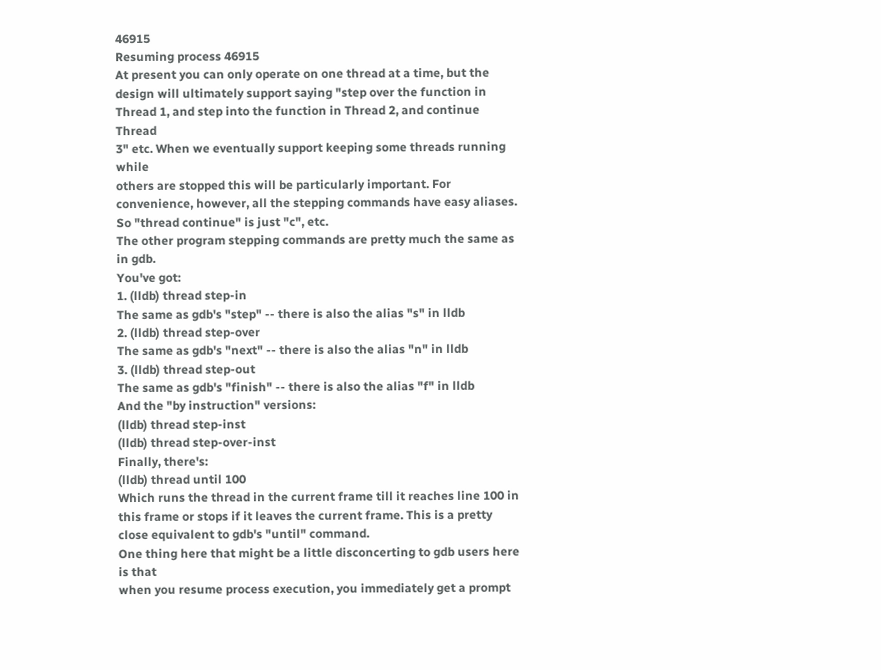46915
Resuming process 46915
At present you can only operate on one thread at a time, but the
design will ultimately support saying "step over the function in
Thread 1, and step into the function in Thread 2, and continue Thread
3" etc. When we eventually support keeping some threads running while
others are stopped this will be particularly important. For
convenience, however, all the stepping commands have easy aliases.
So "thread continue" is just "c", etc.
The other program stepping commands are pretty much the same as in gdb.
You've got:
1. (lldb) thread step-in
The same as gdb's "step" -- there is also the alias "s" in lldb
2. (lldb) thread step-over
The same as gdb's "next" -- there is also the alias "n" in lldb
3. (lldb) thread step-out
The same as gdb's "finish" -- there is also the alias "f" in lldb
And the "by instruction" versions:
(lldb) thread step-inst
(lldb) thread step-over-inst
Finally, there's:
(lldb) thread until 100
Which runs the thread in the current frame till it reaches line 100 in
this frame or stops if it leaves the current frame. This is a pretty
close equivalent to gdb's "until" command.
One thing here that might be a little disconcerting to gdb users here is that
when you resume process execution, you immediately get a prompt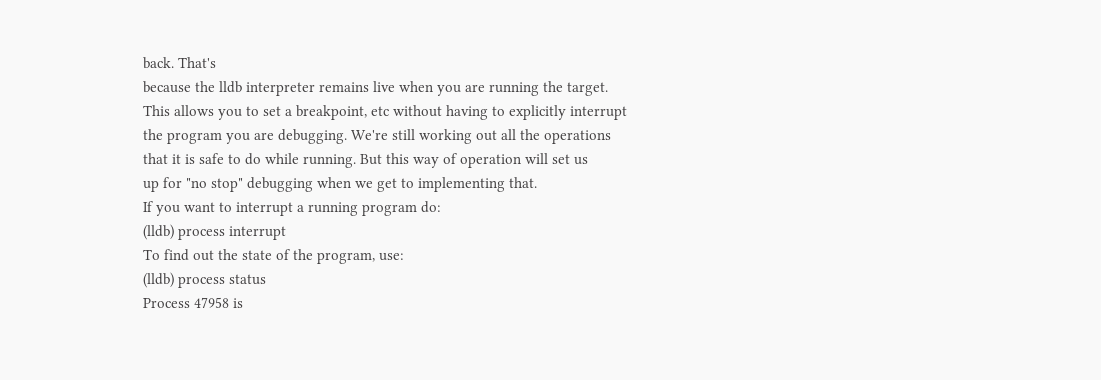back. That's
because the lldb interpreter remains live when you are running the target.
This allows you to set a breakpoint, etc without having to explicitly interrupt
the program you are debugging. We're still working out all the operations
that it is safe to do while running. But this way of operation will set us
up for "no stop" debugging when we get to implementing that.
If you want to interrupt a running program do:
(lldb) process interrupt
To find out the state of the program, use:
(lldb) process status
Process 47958 is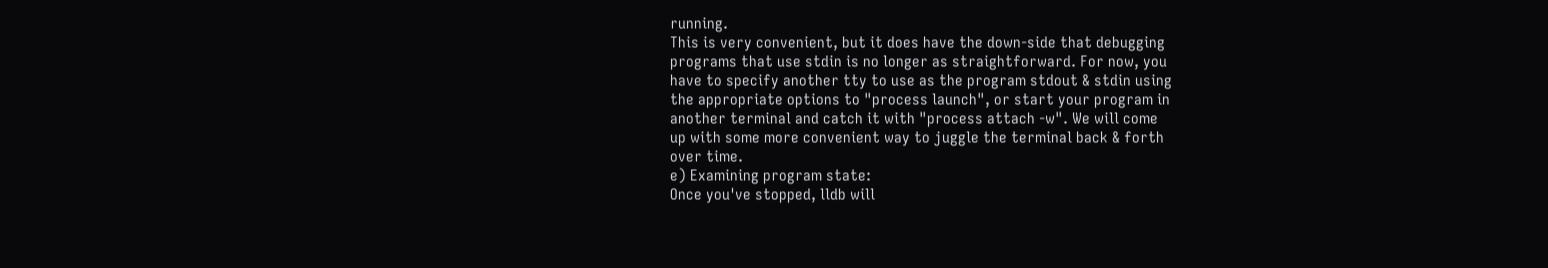running.
This is very convenient, but it does have the down-side that debugging
programs that use stdin is no longer as straightforward. For now, you
have to specify another tty to use as the program stdout & stdin using
the appropriate options to "process launch", or start your program in
another terminal and catch it with "process attach -w". We will come
up with some more convenient way to juggle the terminal back & forth
over time.
e) Examining program state:
Once you've stopped, lldb will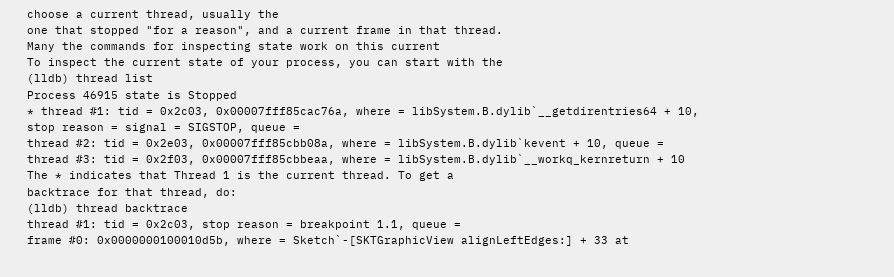choose a current thread, usually the
one that stopped "for a reason", and a current frame in that thread.
Many the commands for inspecting state work on this current
To inspect the current state of your process, you can start with the
(lldb) thread list
Process 46915 state is Stopped
* thread #1: tid = 0x2c03, 0x00007fff85cac76a, where = libSystem.B.dylib`__getdirentries64 + 10, stop reason = signal = SIGSTOP, queue =
thread #2: tid = 0x2e03, 0x00007fff85cbb08a, where = libSystem.B.dylib`kevent + 10, queue =
thread #3: tid = 0x2f03, 0x00007fff85cbbeaa, where = libSystem.B.dylib`__workq_kernreturn + 10
The * indicates that Thread 1 is the current thread. To get a
backtrace for that thread, do:
(lldb) thread backtrace
thread #1: tid = 0x2c03, stop reason = breakpoint 1.1, queue =
frame #0: 0x0000000100010d5b, where = Sketch`-[SKTGraphicView alignLeftEdges:] + 33 at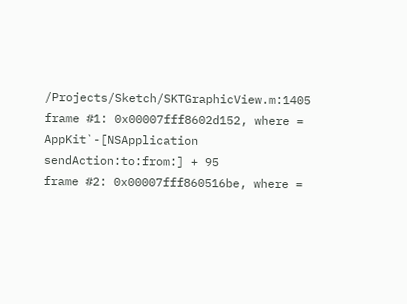/Projects/Sketch/SKTGraphicView.m:1405
frame #1: 0x00007fff8602d152, where = AppKit`-[NSApplication sendAction:to:from:] + 95
frame #2: 0x00007fff860516be, where =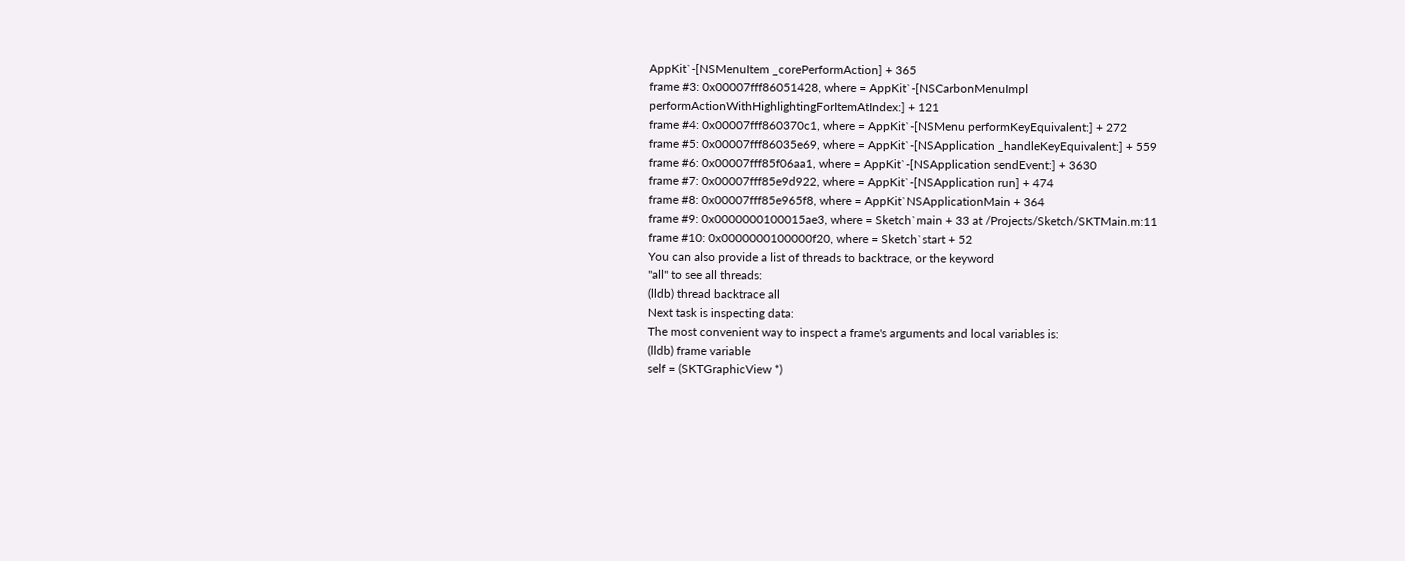AppKit`-[NSMenuItem _corePerformAction] + 365
frame #3: 0x00007fff86051428, where = AppKit`-[NSCarbonMenuImpl performActionWithHighlightingForItemAtIndex:] + 121
frame #4: 0x00007fff860370c1, where = AppKit`-[NSMenu performKeyEquivalent:] + 272
frame #5: 0x00007fff86035e69, where = AppKit`-[NSApplication _handleKeyEquivalent:] + 559
frame #6: 0x00007fff85f06aa1, where = AppKit`-[NSApplication sendEvent:] + 3630
frame #7: 0x00007fff85e9d922, where = AppKit`-[NSApplication run] + 474
frame #8: 0x00007fff85e965f8, where = AppKit`NSApplicationMain + 364
frame #9: 0x0000000100015ae3, where = Sketch`main + 33 at /Projects/Sketch/SKTMain.m:11
frame #10: 0x0000000100000f20, where = Sketch`start + 52
You can also provide a list of threads to backtrace, or the keyword
"all" to see all threads:
(lldb) thread backtrace all
Next task is inspecting data:
The most convenient way to inspect a frame's arguments and local variables is:
(lldb) frame variable
self = (SKTGraphicView *)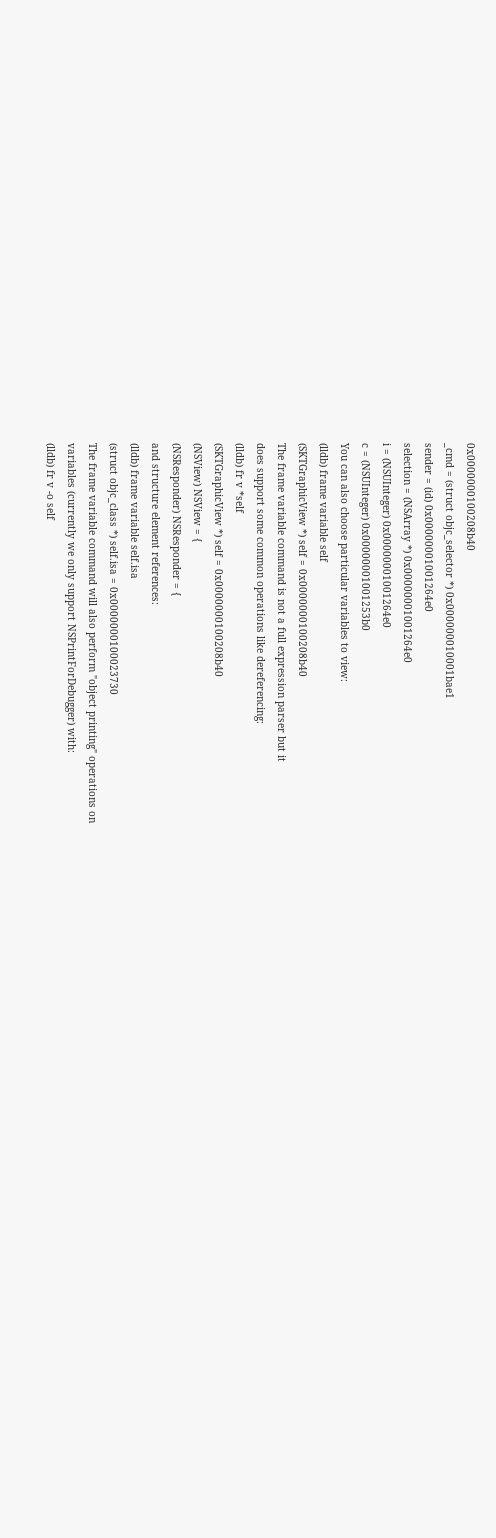0x0000000100208b40
_cmd = (struct objc_selector *) 0x000000010001bae1
sender = (id) 0x00000001001264e0
selection = (NSArray *) 0x00000001001264e0
i = (NSUInteger) 0x00000001001264e0
c = (NSUInteger) 0x00000001001253b0
You can also choose particular variables to view:
(lldb) frame variable self
(SKTGraphicView *) self = 0x0000000100208b40
The frame variable command is not a full expression parser but it
does support some common operations like dereferencing:
(lldb) fr v *self
(SKTGraphicView *) self = 0x0000000100208b40
(NSView) NSView = {
(NSResponder) NSResponder = {
and structure element references:
(lldb) frame variable self.isa
(struct objc_class *) self.isa = 0x0000000100023730
The frame variable command will also perform "object printing" operations on
variables (currently we only support NSPrintForDebugger) with:
(lldb) fr v -o self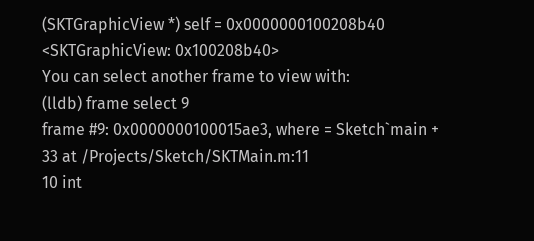(SKTGraphicView *) self = 0x0000000100208b40
<SKTGraphicView: 0x100208b40>
You can select another frame to view with:
(lldb) frame select 9
frame #9: 0x0000000100015ae3, where = Sketch`main + 33 at /Projects/Sketch/SKTMain.m:11
10 int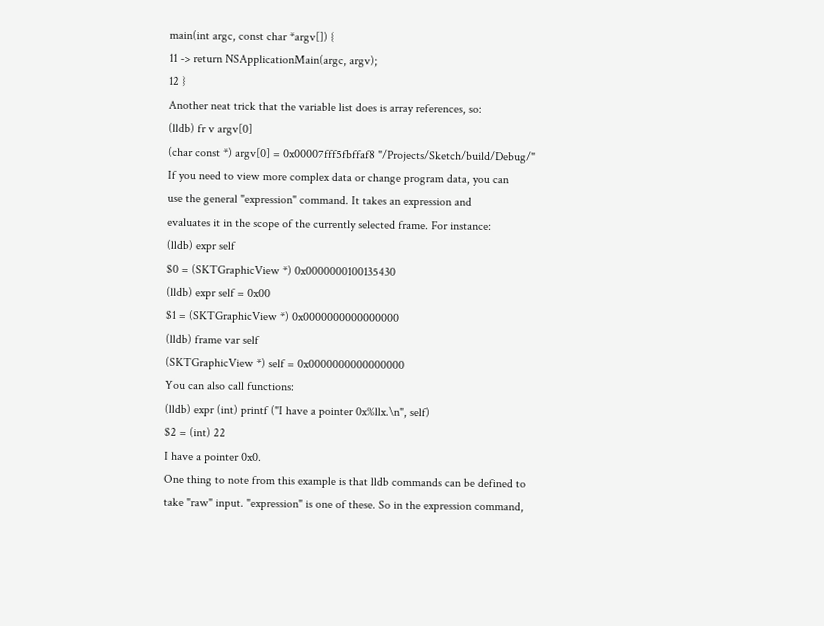main(int argc, const char *argv[]) {
11 -> return NSApplicationMain(argc, argv);
12 }
Another neat trick that the variable list does is array references, so:
(lldb) fr v argv[0]
(char const *) argv[0] = 0x00007fff5fbffaf8 "/Projects/Sketch/build/Debug/"
If you need to view more complex data or change program data, you can
use the general "expression" command. It takes an expression and
evaluates it in the scope of the currently selected frame. For instance:
(lldb) expr self
$0 = (SKTGraphicView *) 0x0000000100135430
(lldb) expr self = 0x00
$1 = (SKTGraphicView *) 0x0000000000000000
(lldb) frame var self
(SKTGraphicView *) self = 0x0000000000000000
You can also call functions:
(lldb) expr (int) printf ("I have a pointer 0x%llx.\n", self)
$2 = (int) 22
I have a pointer 0x0.
One thing to note from this example is that lldb commands can be defined to
take "raw" input. "expression" is one of these. So in the expression command,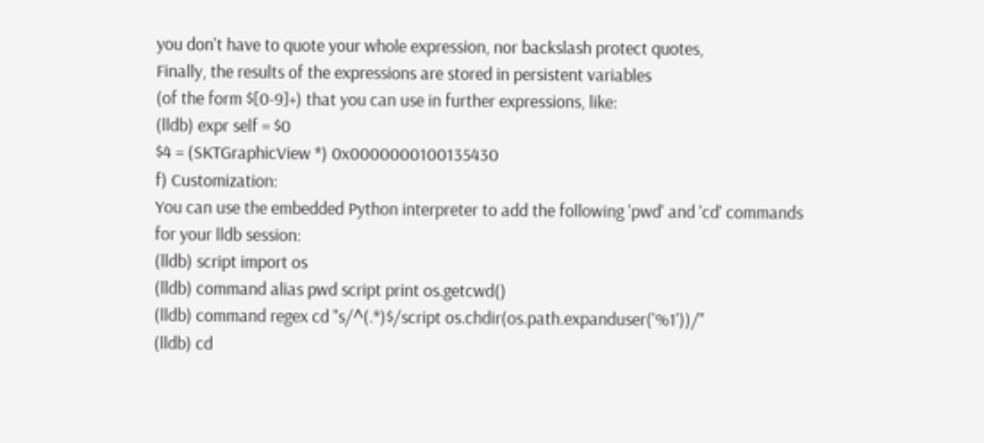you don't have to quote your whole expression, nor backslash protect quotes,
Finally, the results of the expressions are stored in persistent variables
(of the form $[0-9]+) that you can use in further expressions, like:
(lldb) expr self = $0
$4 = (SKTGraphicView *) 0x0000000100135430
f) Customization:
You can use the embedded Python interpreter to add the following 'pwd' and 'cd' commands
for your lldb session:
(lldb) script import os
(lldb) command alias pwd script print os.getcwd()
(lldb) command regex cd "s/^(.*)$/script os.chdir(os.path.expanduser('%1'))/"
(lldb) cd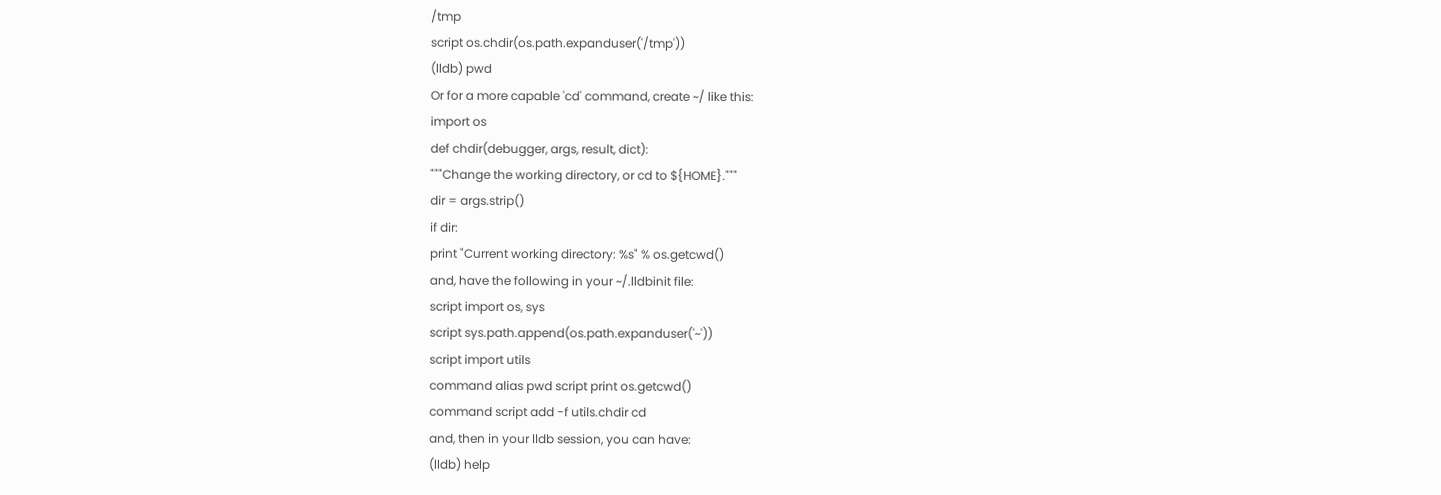/tmp
script os.chdir(os.path.expanduser('/tmp'))
(lldb) pwd
Or for a more capable 'cd' command, create ~/ like this:
import os
def chdir(debugger, args, result, dict):
"""Change the working directory, or cd to ${HOME}."""
dir = args.strip()
if dir:
print "Current working directory: %s" % os.getcwd()
and, have the following in your ~/.lldbinit file:
script import os, sys
script sys.path.append(os.path.expanduser('~'))
script import utils
command alias pwd script print os.getcwd()
command script add -f utils.chdir cd
and, then in your lldb session, you can have:
(lldb) help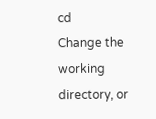cd
Change the working directory, or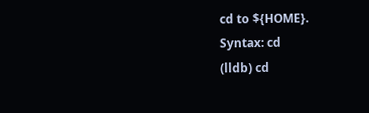cd to ${HOME}.
Syntax: cd
(lldb) cd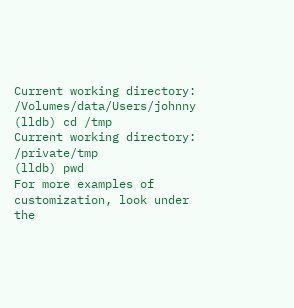Current working directory: /Volumes/data/Users/johnny
(lldb) cd /tmp
Current working directory: /private/tmp
(lldb) pwd
For more examples of customization, look under the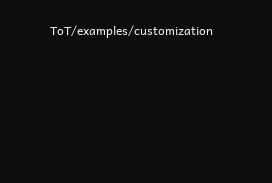ToT/examples/customization